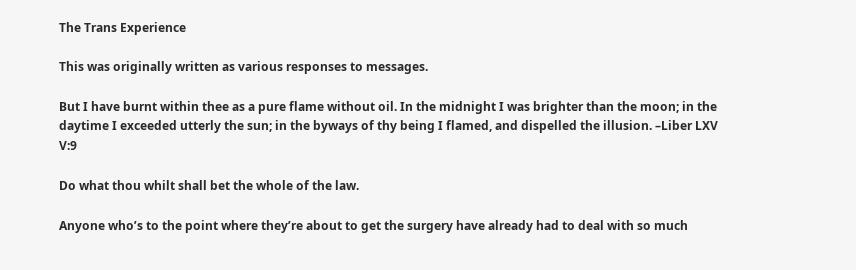The Trans Experience

This was originally written as various responses to messages.

But I have burnt within thee as a pure flame without oil. In the midnight I was brighter than the moon; in the daytime I exceeded utterly the sun; in the byways of thy being I flamed, and dispelled the illusion. –Liber LXV V:9

Do what thou whilt shall bet the whole of the law.

Anyone who’s to the point where they’re about to get the surgery have already had to deal with so much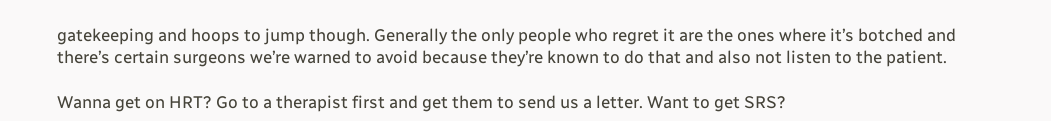gatekeeping and hoops to jump though. Generally the only people who regret it are the ones where it’s botched and there’s certain surgeons we’re warned to avoid because they’re known to do that and also not listen to the patient.

Wanna get on HRT? Go to a therapist first and get them to send us a letter. Want to get SRS?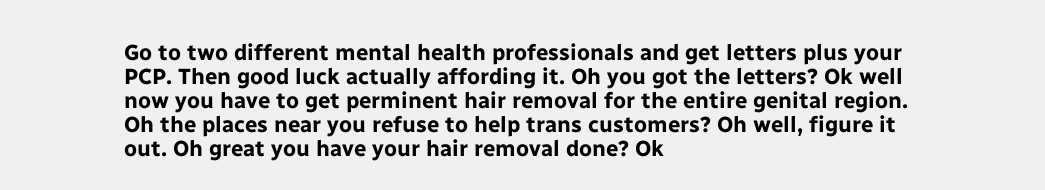Go to two different mental health professionals and get letters plus your PCP. Then good luck actually affording it. Oh you got the letters? Ok well now you have to get perminent hair removal for the entire genital region. Oh the places near you refuse to help trans customers? Oh well, figure it out. Oh great you have your hair removal done? Ok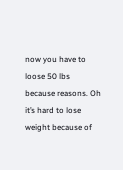now you have to loose 50 lbs because reasons. Oh it’s hard to lose weight because of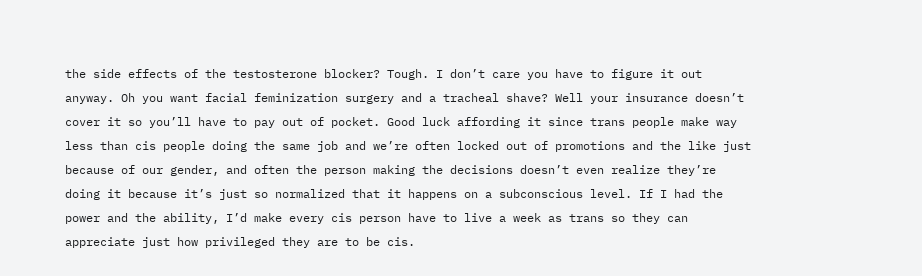the side effects of the testosterone blocker? Tough. I don’t care you have to figure it out anyway. Oh you want facial feminization surgery and a tracheal shave? Well your insurance doesn’t cover it so you’ll have to pay out of pocket. Good luck affording it since trans people make way less than cis people doing the same job and we’re often locked out of promotions and the like just because of our gender, and often the person making the decisions doesn’t even realize they’re doing it because it’s just so normalized that it happens on a subconscious level. If I had the power and the ability, I’d make every cis person have to live a week as trans so they can appreciate just how privileged they are to be cis.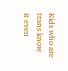Kids who are trans know it even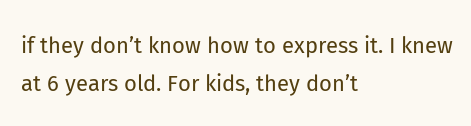if they don’t know how to express it. I knew at 6 years old. For kids, they don’t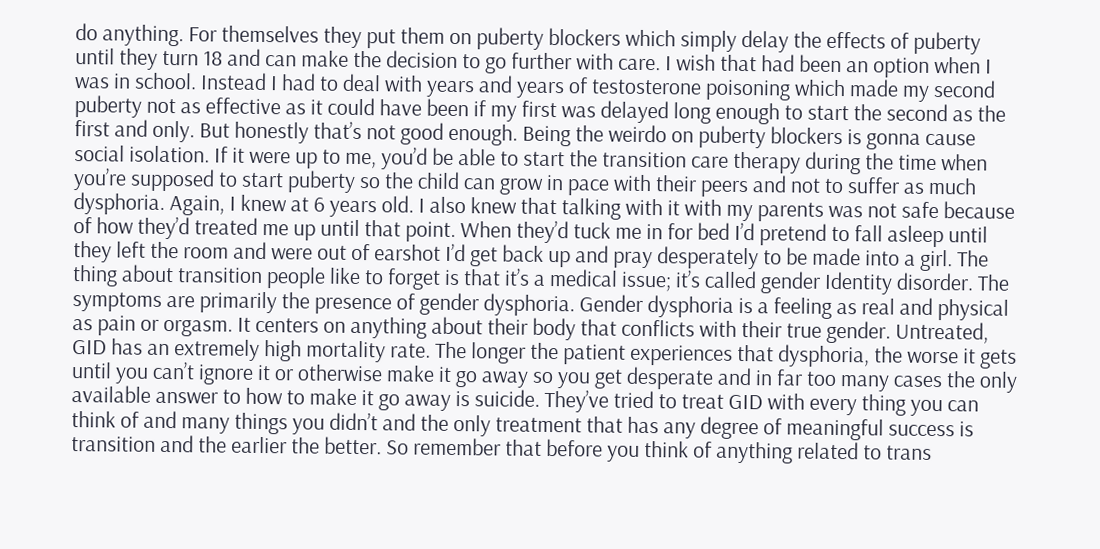do anything. For themselves they put them on puberty blockers which simply delay the effects of puberty until they turn 18 and can make the decision to go further with care. I wish that had been an option when I was in school. Instead I had to deal with years and years of testosterone poisoning which made my second puberty not as effective as it could have been if my first was delayed long enough to start the second as the first and only. But honestly that’s not good enough. Being the weirdo on puberty blockers is gonna cause social isolation. If it were up to me, you’d be able to start the transition care therapy during the time when you’re supposed to start puberty so the child can grow in pace with their peers and not to suffer as much dysphoria. Again, I knew at 6 years old. I also knew that talking with it with my parents was not safe because of how they’d treated me up until that point. When they’d tuck me in for bed I’d pretend to fall asleep until they left the room and were out of earshot I’d get back up and pray desperately to be made into a girl. The thing about transition people like to forget is that it’s a medical issue; it’s called gender Identity disorder. The symptoms are primarily the presence of gender dysphoria. Gender dysphoria is a feeling as real and physical as pain or orgasm. It centers on anything about their body that conflicts with their true gender. Untreated, GID has an extremely high mortality rate. The longer the patient experiences that dysphoria, the worse it gets until you can’t ignore it or otherwise make it go away so you get desperate and in far too many cases the only available answer to how to make it go away is suicide. They’ve tried to treat GID with every thing you can think of and many things you didn’t and the only treatment that has any degree of meaningful success is transition and the earlier the better. So remember that before you think of anything related to trans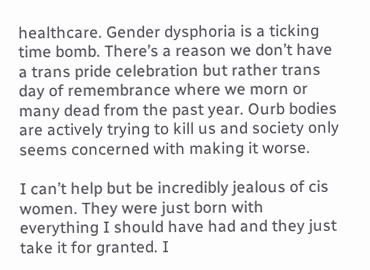healthcare. Gender dysphoria is a ticking time bomb. There’s a reason we don’t have a trans pride celebration but rather trans day of remembrance where we morn or many dead from the past year. Ourb bodies are actively trying to kill us and society only seems concerned with making it worse.

I can’t help but be incredibly jealous of cis women. They were just born with everything I should have had and they just take it for granted. I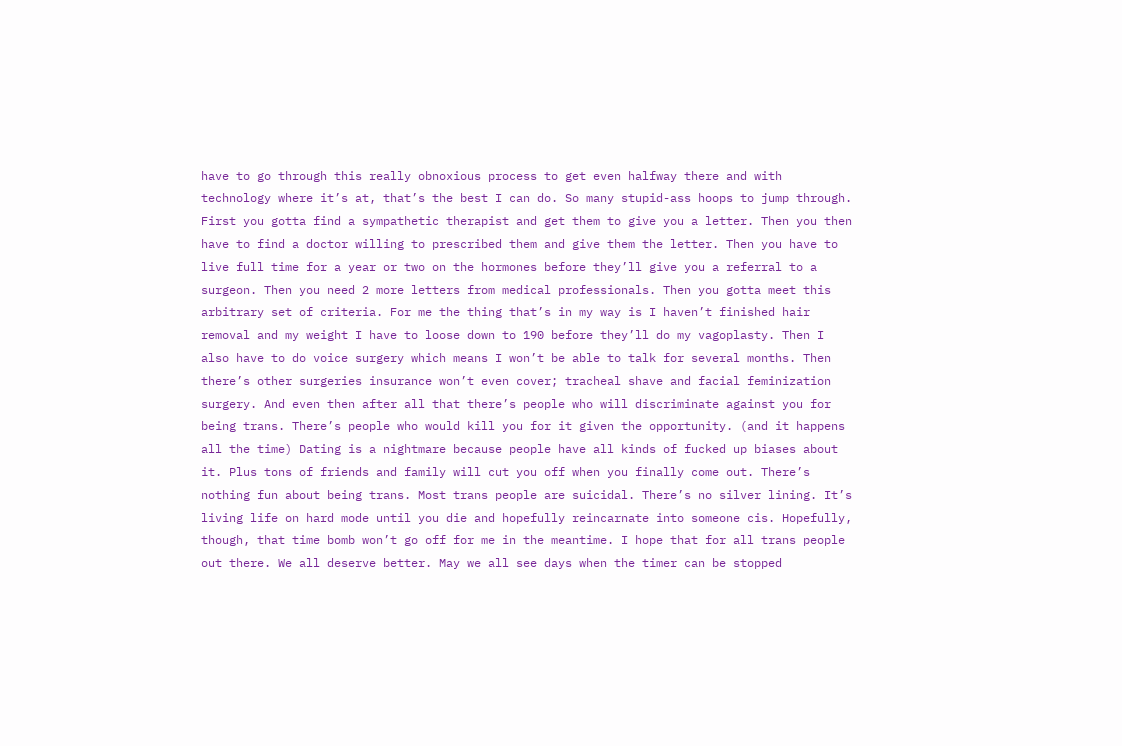have to go through this really obnoxious process to get even halfway there and with technology where it’s at, that’s the best I can do. So many stupid-ass hoops to jump through. First you gotta find a sympathetic therapist and get them to give you a letter. Then you then have to find a doctor willing to prescribed them and give them the letter. Then you have to live full time for a year or two on the hormones before they’ll give you a referral to a surgeon. Then you need 2 more letters from medical professionals. Then you gotta meet this arbitrary set of criteria. For me the thing that’s in my way is I haven’t finished hair removal and my weight I have to loose down to 190 before they’ll do my vagoplasty. Then I also have to do voice surgery which means I won’t be able to talk for several months. Then there’s other surgeries insurance won’t even cover; tracheal shave and facial feminization surgery. And even then after all that there’s people who will discriminate against you for being trans. There’s people who would kill you for it given the opportunity. (and it happens all the time) Dating is a nightmare because people have all kinds of fucked up biases about it. Plus tons of friends and family will cut you off when you finally come out. There’s nothing fun about being trans. Most trans people are suicidal. There’s no silver lining. It’s living life on hard mode until you die and hopefully reincarnate into someone cis. Hopefully, though, that time bomb won’t go off for me in the meantime. I hope that for all trans people out there. We all deserve better. May we all see days when the timer can be stopped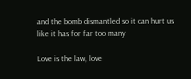and the bomb dismantled so it can hurt us like it has for far too many

Love is the law, love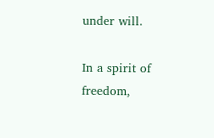under will.

In a spirit of freedom,